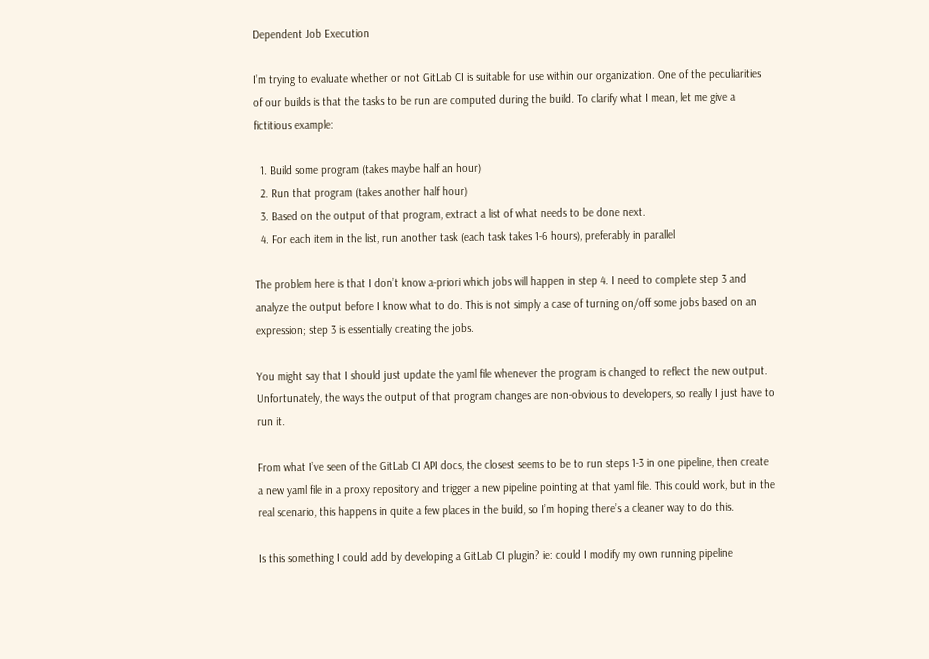Dependent Job Execution

I’m trying to evaluate whether or not GitLab CI is suitable for use within our organization. One of the peculiarities of our builds is that the tasks to be run are computed during the build. To clarify what I mean, let me give a fictitious example:

  1. Build some program (takes maybe half an hour)
  2. Run that program (takes another half hour)
  3. Based on the output of that program, extract a list of what needs to be done next.
  4. For each item in the list, run another task (each task takes 1-6 hours), preferably in parallel

The problem here is that I don’t know a-priori which jobs will happen in step 4. I need to complete step 3 and analyze the output before I know what to do. This is not simply a case of turning on/off some jobs based on an expression; step 3 is essentially creating the jobs.

You might say that I should just update the yaml file whenever the program is changed to reflect the new output. Unfortunately, the ways the output of that program changes are non-obvious to developers, so really I just have to run it.

From what I’ve seen of the GitLab CI API docs, the closest seems to be to run steps 1-3 in one pipeline, then create a new yaml file in a proxy repository and trigger a new pipeline pointing at that yaml file. This could work, but in the real scenario, this happens in quite a few places in the build, so I’m hoping there’s a cleaner way to do this.

Is this something I could add by developing a GitLab CI plugin? ie: could I modify my own running pipeline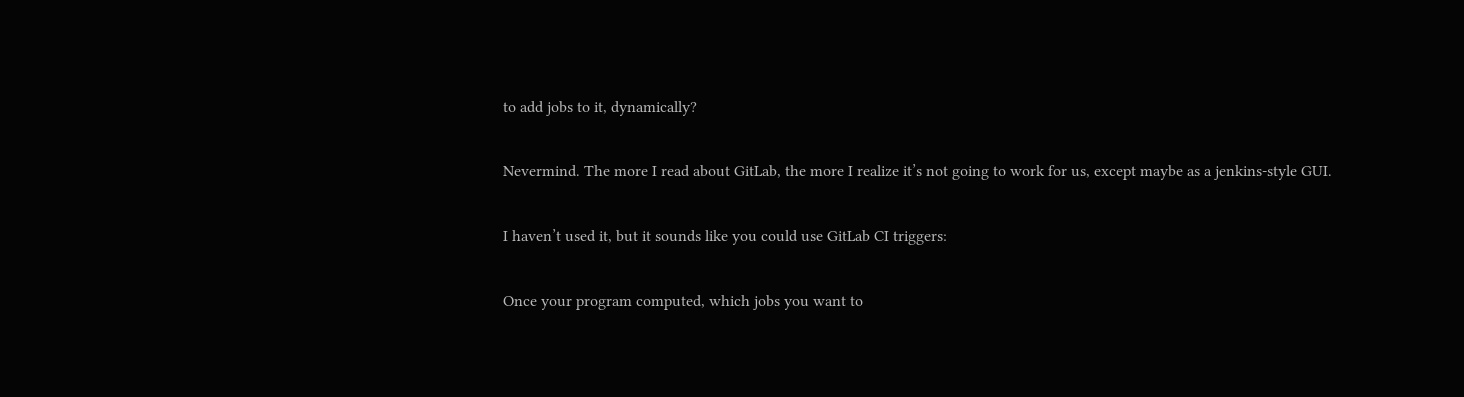to add jobs to it, dynamically?

Nevermind. The more I read about GitLab, the more I realize it’s not going to work for us, except maybe as a jenkins-style GUI.

I haven’t used it, but it sounds like you could use GitLab CI triggers:

Once your program computed, which jobs you want to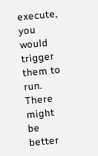execute, you would trigger them to run. There might be better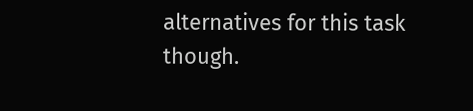alternatives for this task though.